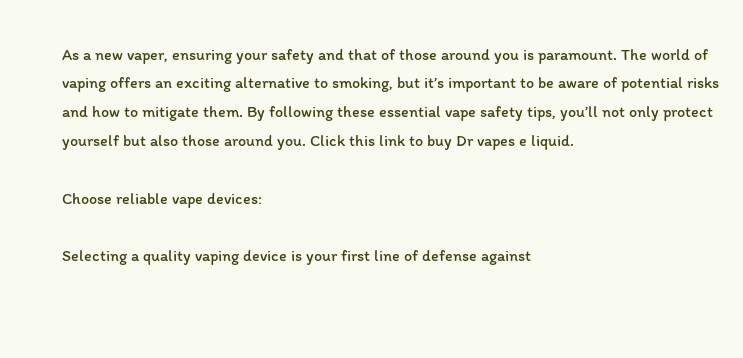As a new vaper, ensuring your safety and that of those around you is paramount. The world of vaping offers an exciting alternative to smoking, but it’s important to be aware of potential risks and how to mitigate them. By following these essential vape safety tips, you’ll not only protect yourself but also those around you. Click this link to buy Dr vapes e liquid.

Choose reliable vape devices:

Selecting a quality vaping device is your first line of defense against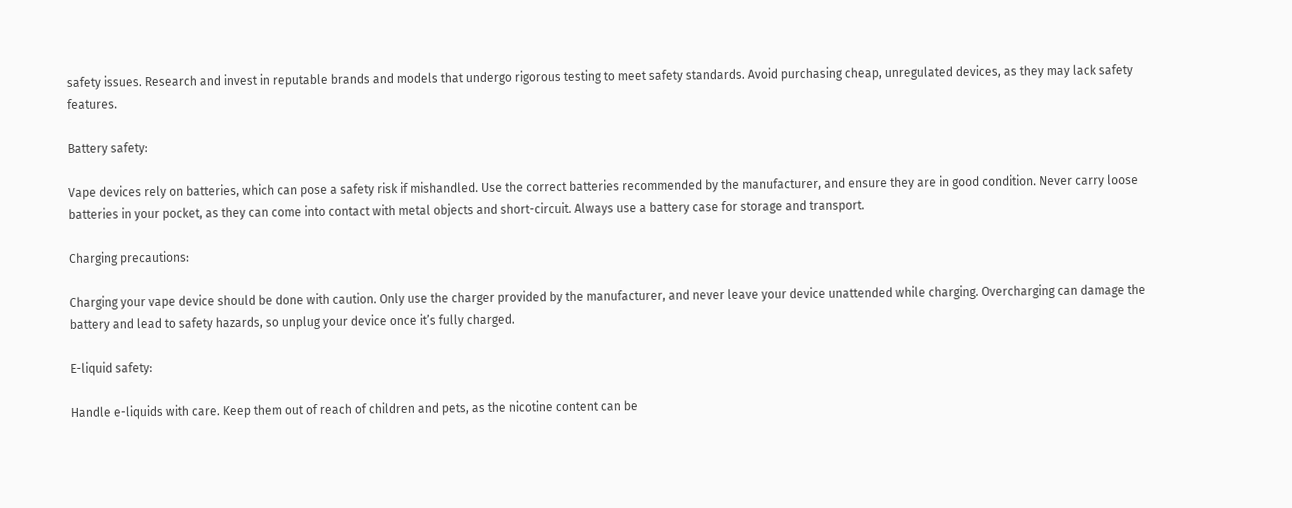safety issues. Research and invest in reputable brands and models that undergo rigorous testing to meet safety standards. Avoid purchasing cheap, unregulated devices, as they may lack safety features.

Battery safety:

Vape devices rely on batteries, which can pose a safety risk if mishandled. Use the correct batteries recommended by the manufacturer, and ensure they are in good condition. Never carry loose batteries in your pocket, as they can come into contact with metal objects and short-circuit. Always use a battery case for storage and transport.

Charging precautions:

Charging your vape device should be done with caution. Only use the charger provided by the manufacturer, and never leave your device unattended while charging. Overcharging can damage the battery and lead to safety hazards, so unplug your device once it’s fully charged.

E-liquid safety:

Handle e-liquids with care. Keep them out of reach of children and pets, as the nicotine content can be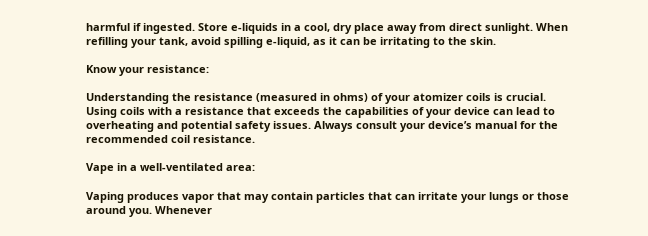harmful if ingested. Store e-liquids in a cool, dry place away from direct sunlight. When refilling your tank, avoid spilling e-liquid, as it can be irritating to the skin.

Know your resistance:

Understanding the resistance (measured in ohms) of your atomizer coils is crucial. Using coils with a resistance that exceeds the capabilities of your device can lead to overheating and potential safety issues. Always consult your device’s manual for the recommended coil resistance.

Vape in a well-ventilated area:

Vaping produces vapor that may contain particles that can irritate your lungs or those around you. Whenever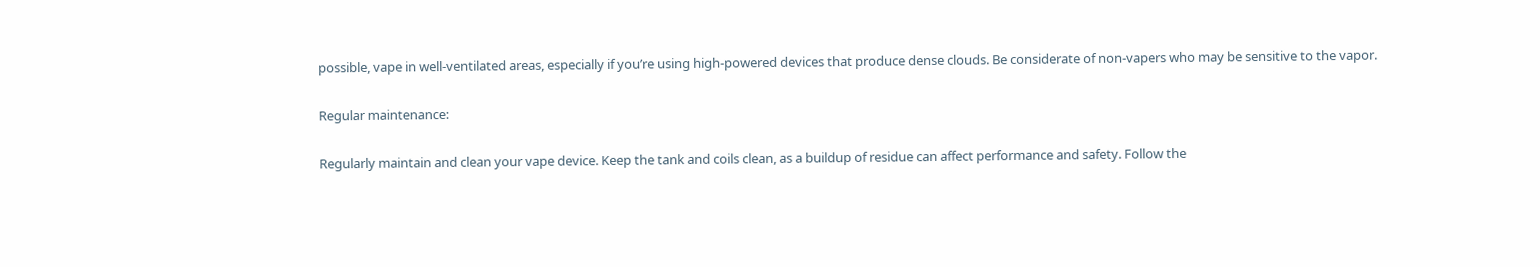possible, vape in well-ventilated areas, especially if you’re using high-powered devices that produce dense clouds. Be considerate of non-vapers who may be sensitive to the vapor.

Regular maintenance:

Regularly maintain and clean your vape device. Keep the tank and coils clean, as a buildup of residue can affect performance and safety. Follow the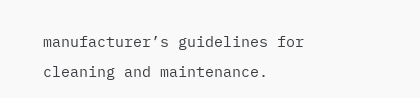manufacturer’s guidelines for cleaning and maintenance.